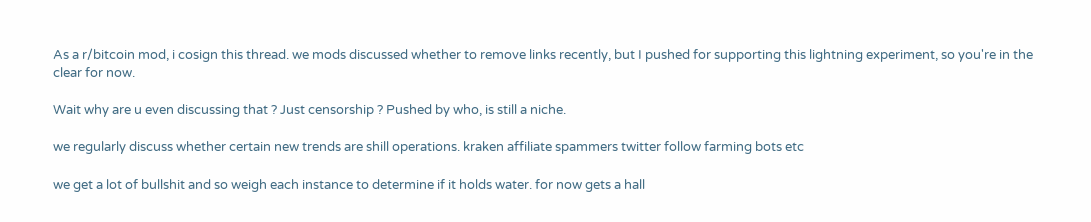As a r/bitcoin mod, i cosign this thread. we mods discussed whether to remove links recently, but I pushed for supporting this lightning experiment, so you're in the clear for now.

Wait why are u even discussing that ? Just censorship ? Pushed by who, is still a niche.

we regularly discuss whether certain new trends are shill operations. kraken affiliate spammers twitter follow farming bots etc

we get a lot of bullshit and so weigh each instance to determine if it holds water. for now gets a hall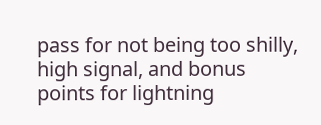pass for not being too shilly, high signal, and bonus points for lightning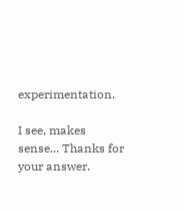experimentation.

I see, makes sense... Thanks for your answer.